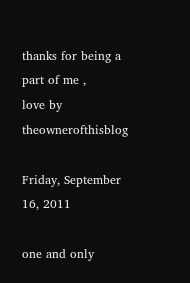thanks for being a part of me ,
love by theownerofthisblog

Friday, September 16, 2011

one and only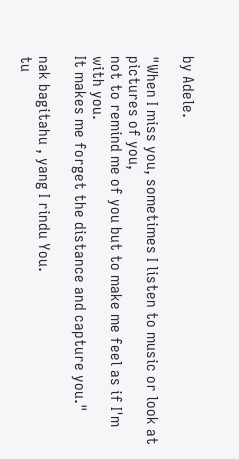by Adele.

"When I miss you, sometimes I listen to music or look at pictures of you,
not to remind me of you but to make me feel as if I'm with you.
It makes me forget the distance and capture you."

nak bagitahu , yang I rindu You.
tu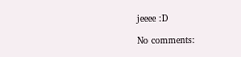jeeee :D

No comments: